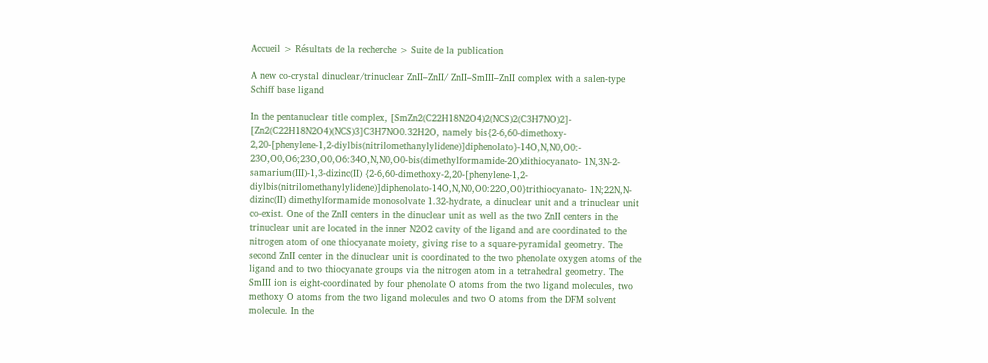Accueil > Résultats de la recherche > Suite de la publication

A new co-crystal dinuclear/trinuclear ZnII–ZnII/ ZnII–SmIII–ZnII complex with a salen-type Schiff base ligand

In the pentanuclear title complex, [SmZn2(C22H18N2O4)2(NCS)2(C3H7NO)2]- [Zn2(C22H18N2O4)(NCS)3]C3H7NO0.32H2O, namely bis{2-6,60-dimethoxy- 2,20-[phenylene-1,2-diylbis(nitrilomethanylylidene)]diphenolato}-14O,N,N0,O0:- 23O,O0,O6;23O,O0,O6:34O,N,N0,O0-bis(dimethylformamide-2O)dithiocyanato- 1N,3N-2-samarium(III)-1,3-dizinc(II) {2-6,60-dimethoxy-2,20-[phenylene-1,2- diylbis(nitrilomethanylylidene)]diphenolato-14O,N,N0,O0:22O,O0}trithiocyanato- 1N;22N,N-dizinc(II) dimethylformamide monosolvate 1.32-hydrate, a dinuclear unit and a trinuclear unit co-exist. One of the ZnII centers in the dinuclear unit as well as the two ZnII centers in the trinuclear unit are located in the inner N2O2 cavity of the ligand and are coordinated to the nitrogen atom of one thiocyanate moiety, giving rise to a square-pyramidal geometry. The second ZnII center in the dinuclear unit is coordinated to the two phenolate oxygen atoms of the ligand and to two thiocyanate groups via the nitrogen atom in a tetrahedral geometry. The SmIII ion is eight-coordinated by four phenolate O atoms from the two ligand molecules, two methoxy O atoms from the two ligand molecules and two O atoms from the DFM solvent molecule. In the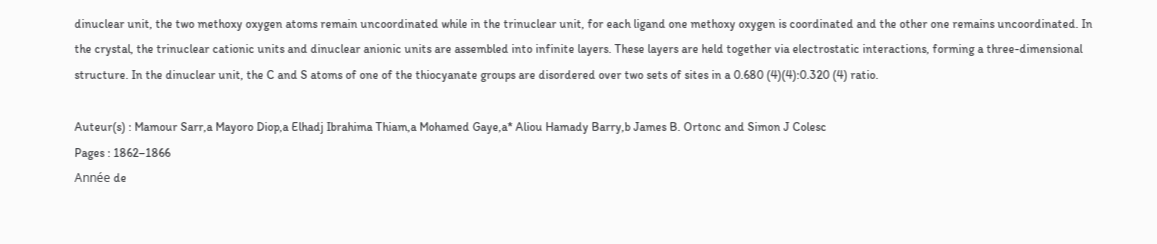dinuclear unit, the two methoxy oxygen atoms remain uncoordinated while in the trinuclear unit, for each ligand one methoxy oxygen is coordinated and the other one remains uncoordinated. In the crystal, the trinuclear cationic units and dinuclear anionic units are assembled into infinite layers. These layers are held together via electrostatic interactions, forming a three-dimensional structure. In the dinuclear unit, the C and S atoms of one of the thiocyanate groups are disordered over two sets of sites in a 0.680 (4)(4):0.320 (4) ratio.

Auteur(s) : Mamour Sarr,a Mayoro Diop,a Elhadj Ibrahima Thiam,a Mohamed Gaye,a* Aliou Hamady Barry,b James B. Ortonc and Simon J Colesc
Pages : 1862–1866
Année de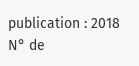publication : 2018
N° de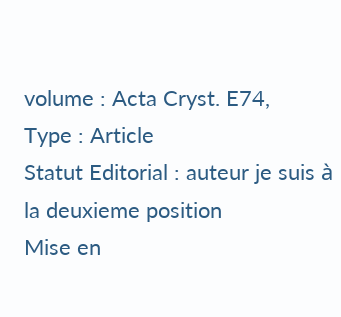volume : Acta Cryst. E74,
Type : Article
Statut Editorial : auteur je suis à la deuxieme position
Mise en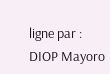ligne par : DIOP Mayoro